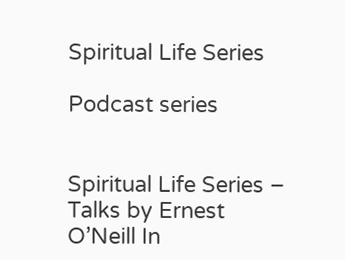Spiritual Life Series

Podcast series


Spiritual Life Series – Talks by Ernest O’Neill In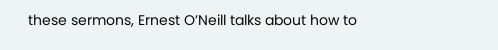these sermons, Ernest O’Neill talks about how to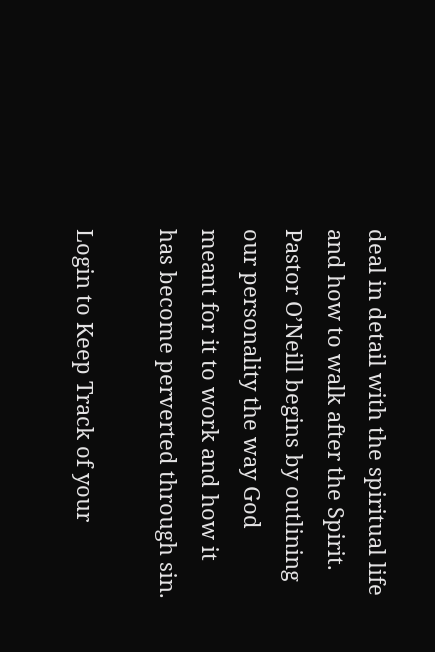deal in detail with the spiritual life and how to walk after the Spirit. Pastor O’Neill begins by outlining our personality the way God meant for it to work and how it has become perverted through sin.

Login to Keep Track of your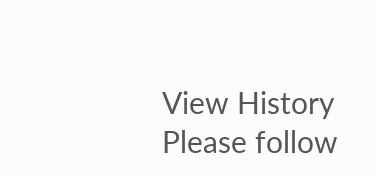View History
Please follow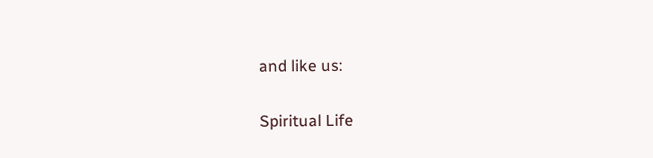and like us:

Spiritual Life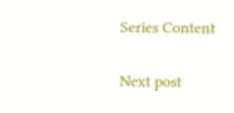Series Content

Next post